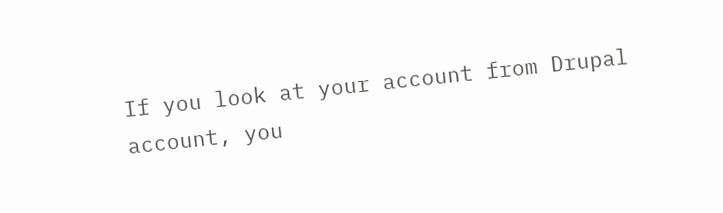If you look at your account from Drupal account, you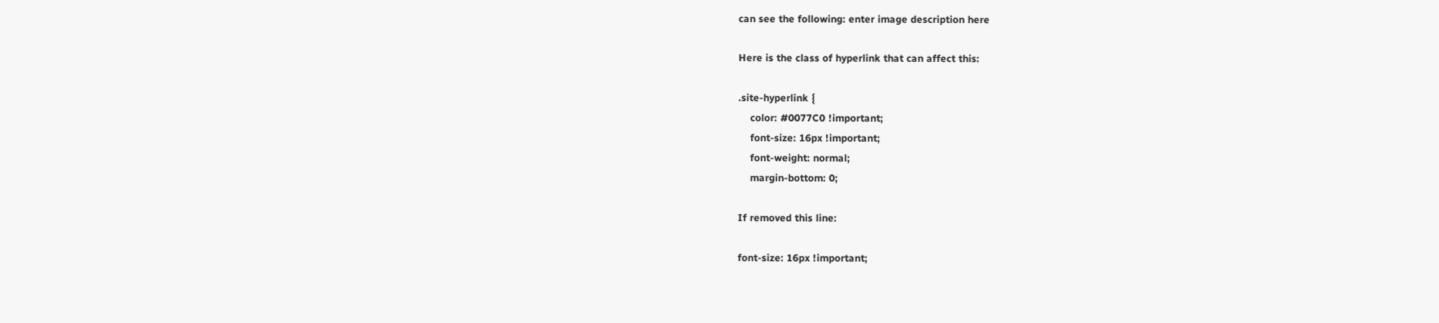can see the following: enter image description here

Here is the class of hyperlink that can affect this:

.site-hyperlink {
    color: #0077C0 !important;
    font-size: 16px !important;
    font-weight: normal;
    margin-bottom: 0;

If removed this line:

font-size: 16px !important;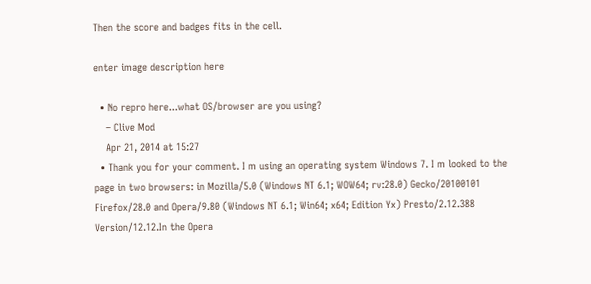Then the score and badges fits in the cell.

enter image description here

  • No repro here...what OS/browser are you using?
    – Clive Mod
    Apr 21, 2014 at 15:27
  • Thank you for your comment. I m using an operating system Windows 7. I m looked to the page in two browsers: in Mozilla/5.0 (Windows NT 6.1; WOW64; rv:28.0) Gecko/20100101 Firefox/28.0 and Opera/9.80 (Windows NT 6.1; Win64; x64; Edition Yx) Presto/2.12.388 Version/12.12.In the Opera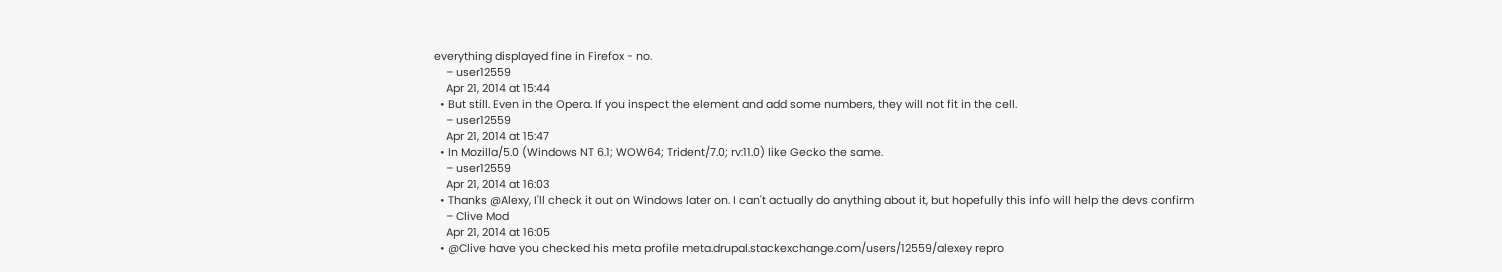everything displayed fine in Firefox - no.
    – user12559
    Apr 21, 2014 at 15:44
  • But still. Even in the Opera. If you inspect the element and add some numbers, they will not fit in the cell.
    – user12559
    Apr 21, 2014 at 15:47
  • In Mozilla/5.0 (Windows NT 6.1; WOW64; Trident/7.0; rv:11.0) like Gecko the same.
    – user12559
    Apr 21, 2014 at 16:03
  • Thanks @Alexy, I'll check it out on Windows later on. I can't actually do anything about it, but hopefully this info will help the devs confirm
    – Clive Mod
    Apr 21, 2014 at 16:05
  • @Clive have you checked his meta profile meta.drupal.stackexchange.com/users/12559/alexey repro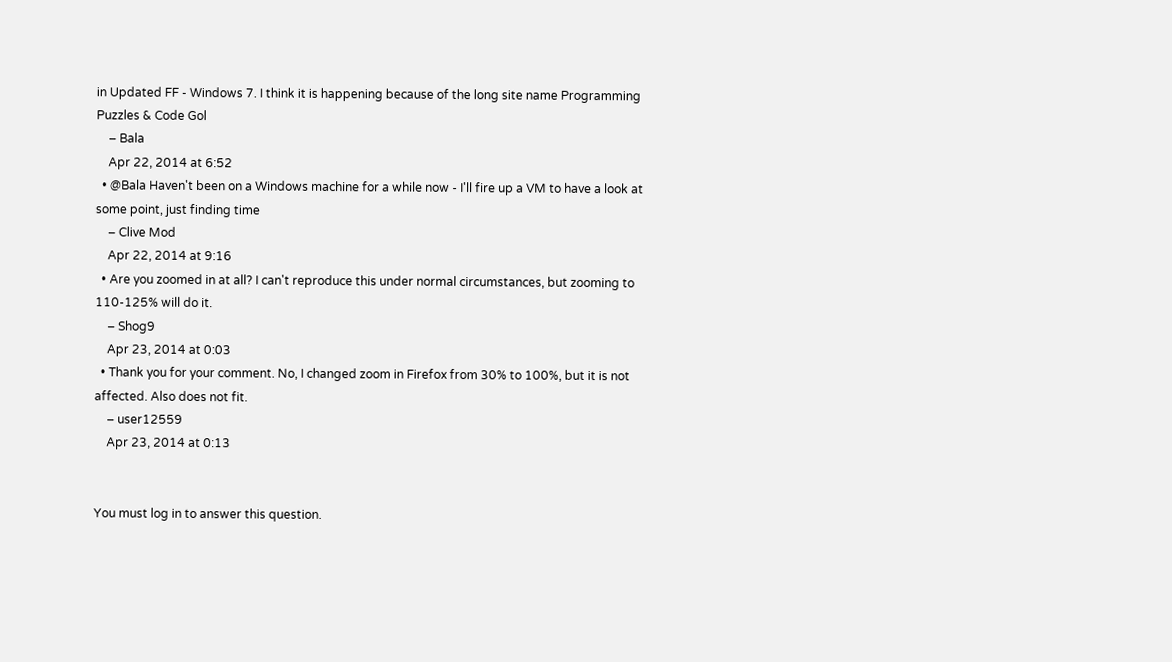in Updated FF - Windows 7. I think it is happening because of the long site name Programming Puzzles & Code Gol
    – Bala
    Apr 22, 2014 at 6:52
  • @Bala Haven't been on a Windows machine for a while now - I'll fire up a VM to have a look at some point, just finding time
    – Clive Mod
    Apr 22, 2014 at 9:16
  • Are you zoomed in at all? I can't reproduce this under normal circumstances, but zooming to 110-125% will do it.
    – Shog9
    Apr 23, 2014 at 0:03
  • Thank you for your comment. No, I changed zoom in Firefox from 30% to 100%, but it is not affected. Also does not fit.
    – user12559
    Apr 23, 2014 at 0:13


You must log in to answer this question.